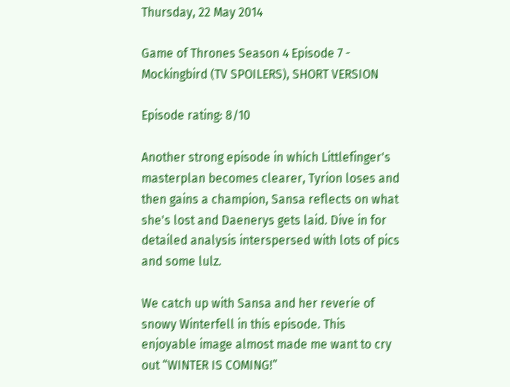Thursday, 22 May 2014

Game of Thrones Season 4 Episode 7 - Mockingbird (TV SPOILERS), SHORT VERSION

Episode rating: 8/10

Another strong episode in which Littlefinger's masterplan becomes clearer, Tyrion loses and then gains a champion, Sansa reflects on what she's lost and Daenerys gets laid. Dive in for detailed analysis interspersed with lots of pics and some lulz.

We catch up with Sansa and her reverie of snowy Winterfell in this episode. This enjoyable image almost made me want to cry out “WINTER IS COMING!”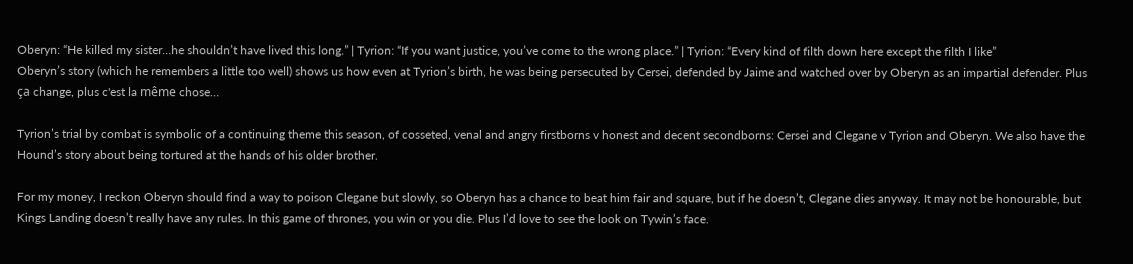Oberyn: “He killed my sister…he shouldn’t have lived this long.” | Tyrion: “If you want justice, you’ve come to the wrong place.” | Tyrion: “Every kind of filth down here except the filth I like”
Oberyn’s story (which he remembers a little too well) shows us how even at Tyrion’s birth, he was being persecuted by Cersei, defended by Jaime and watched over by Oberyn as an impartial defender. Plus ça change, plus c'est la même chose…

Tyrion’s trial by combat is symbolic of a continuing theme this season, of cosseted, venal and angry firstborns v honest and decent secondborns: Cersei and Clegane v Tyrion and Oberyn. We also have the Hound’s story about being tortured at the hands of his older brother.

For my money, I reckon Oberyn should find a way to poison Clegane but slowly, so Oberyn has a chance to beat him fair and square, but if he doesn’t, Clegane dies anyway. It may not be honourable, but Kings Landing doesn’t really have any rules. In this game of thrones, you win or you die. Plus I’d love to see the look on Tywin’s face.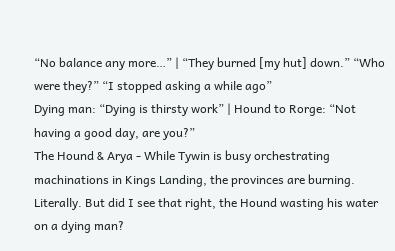“No balance any more…” | “They burned [my hut] down.” “Who were they?” “I stopped asking a while ago”
Dying man: “Dying is thirsty work” | Hound to Rorge: “Not having a good day, are you?”
The Hound & Arya - While Tywin is busy orchestrating machinations in Kings Landing, the provinces are burning. Literally. But did I see that right, the Hound wasting his water on a dying man?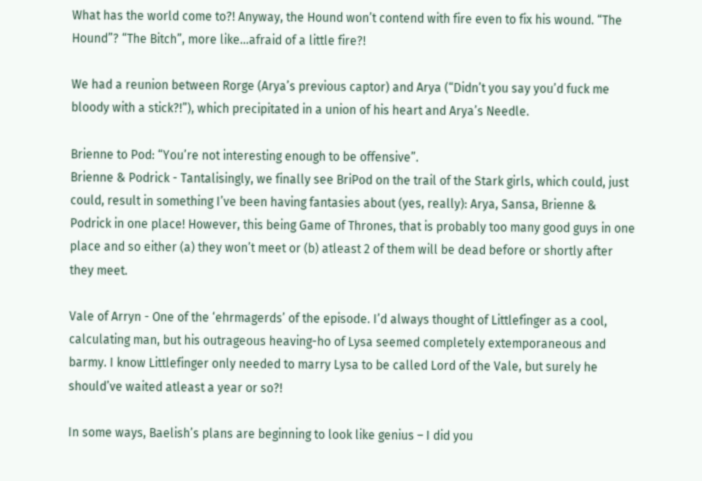What has the world come to?! Anyway, the Hound won’t contend with fire even to fix his wound. “The Hound”? “The Bitch”, more like…afraid of a little fire?!

We had a reunion between Rorge (Arya’s previous captor) and Arya (“Didn’t you say you’d fuck me bloody with a stick?!”), which precipitated in a union of his heart and Arya’s Needle.

Brienne to Pod: “You’re not interesting enough to be offensive”.
Brienne & Podrick - Tantalisingly, we finally see BriPod on the trail of the Stark girls, which could, just could, result in something I’ve been having fantasies about (yes, really): Arya, Sansa, Brienne & Podrick in one place! However, this being Game of Thrones, that is probably too many good guys in one place and so either (a) they won’t meet or (b) atleast 2 of them will be dead before or shortly after they meet.

Vale of Arryn - One of the ‘ehrmagerds’ of the episode. I’d always thought of Littlefinger as a cool, calculating man, but his outrageous heaving-ho of Lysa seemed completely extemporaneous and barmy. I know Littlefinger only needed to marry Lysa to be called Lord of the Vale, but surely he should’ve waited atleast a year or so?!

In some ways, Baelish’s plans are beginning to look like genius – I did you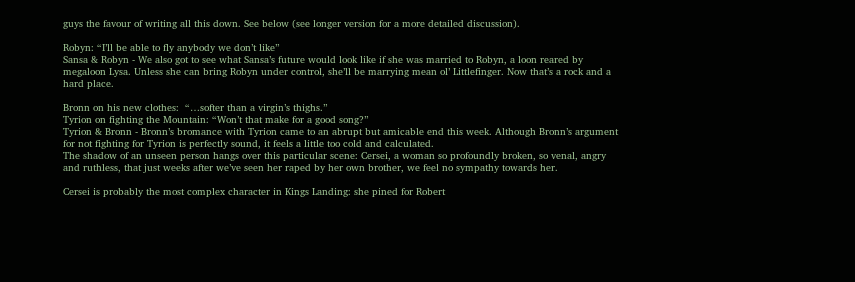guys the favour of writing all this down. See below (see longer version for a more detailed discussion).

Robyn: “I’ll be able to fly anybody we don’t like”
Sansa & Robyn - We also got to see what Sansa’s future would look like if she was married to Robyn, a loon reared by megaloon Lysa. Unless she can bring Robyn under control, she’ll be marrying mean ol’ Littlefinger. Now that’s a rock and a hard place.

Bronn on his new clothes:  “…softer than a virgin’s thighs.”
Tyrion on fighting the Mountain: “Won’t that make for a good song?”
Tyrion & Bronn - Bronn’s bromance with Tyrion came to an abrupt but amicable end this week. Although Bronn’s argument for not fighting for Tyrion is perfectly sound, it feels a little too cold and calculated.
The shadow of an unseen person hangs over this particular scene: Cersei, a woman so profoundly broken, so venal, angry and ruthless, that just weeks after we’ve seen her raped by her own brother, we feel no sympathy towards her.

Cersei is probably the most complex character in Kings Landing: she pined for Robert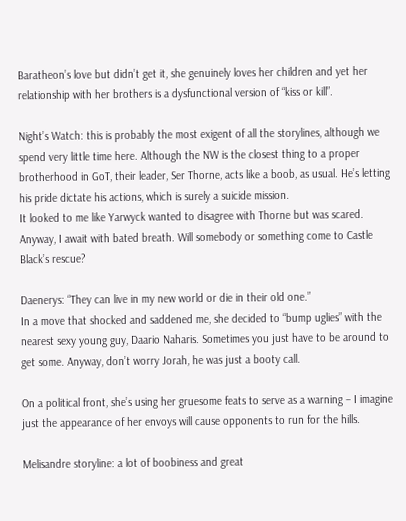Baratheon’s love but didn’t get it, she genuinely loves her children and yet her relationship with her brothers is a dysfunctional version of “kiss or kill”.

Night’s Watch: this is probably the most exigent of all the storylines, although we spend very little time here. Although the NW is the closest thing to a proper brotherhood in GoT, their leader, Ser Thorne, acts like a boob, as usual. He’s letting his pride dictate his actions, which is surely a suicide mission.
It looked to me like Yarwyck wanted to disagree with Thorne but was scared.
Anyway, I await with bated breath. Will somebody or something come to Castle Black’s rescue?

Daenerys: “They can live in my new world or die in their old one.”
In a move that shocked and saddened me, she decided to “bump uglies” with the nearest sexy young guy, Daario Naharis. Sometimes you just have to be around to get some. Anyway, don’t worry Jorah, he was just a booty call.

On a political front, she’s using her gruesome feats to serve as a warning – I imagine just the appearance of her envoys will cause opponents to run for the hills.

Melisandre storyline: a lot of boobiness and great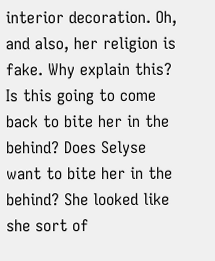interior decoration. Oh, and also, her religion is fake. Why explain this? Is this going to come back to bite her in the behind? Does Selyse want to bite her in the behind? She looked like she sort of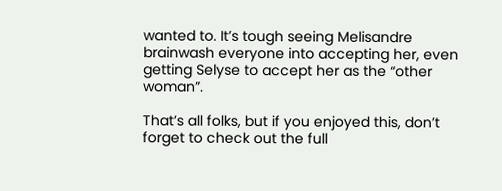wanted to. It’s tough seeing Melisandre brainwash everyone into accepting her, even getting Selyse to accept her as the “other woman”.

That’s all folks, but if you enjoyed this, don’t forget to check out the full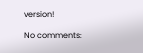version!

No comments: